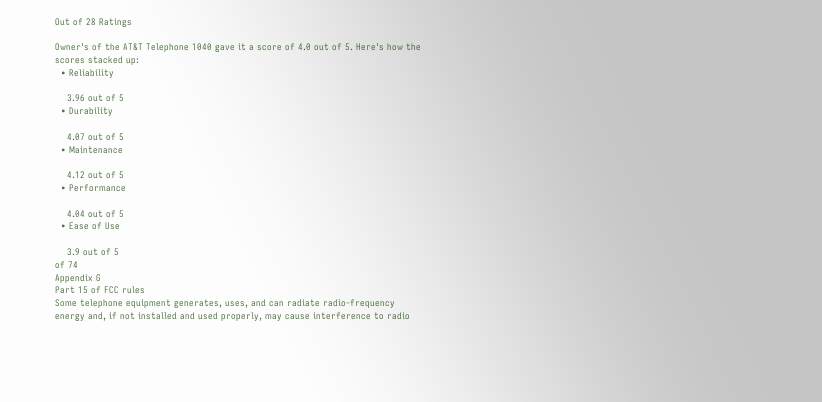Out of 28 Ratings

Owner's of the AT&T Telephone 1040 gave it a score of 4.0 out of 5. Here's how the scores stacked up:
  • Reliability

    3.96 out of 5
  • Durability

    4.07 out of 5
  • Maintenance

    4.12 out of 5
  • Performance

    4.04 out of 5
  • Ease of Use

    3.9 out of 5
of 74
Appendix G
Part 15 of FCC rules
Some telephone equipment generates, uses, and can radiate radio-frequency
energy and, if not installed and used properly, may cause interference to radio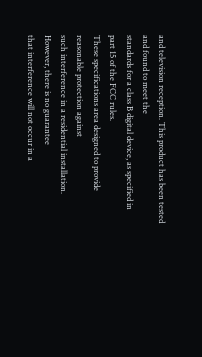and television reception. This product has been tested and found to meet the
standards for a class B digital device, as specified in part 15 of the FCC rules.
These specifications area designed to provide reasonable protection against
such interference in a residential installation. However, there is no guarantee
that interference will not occur in a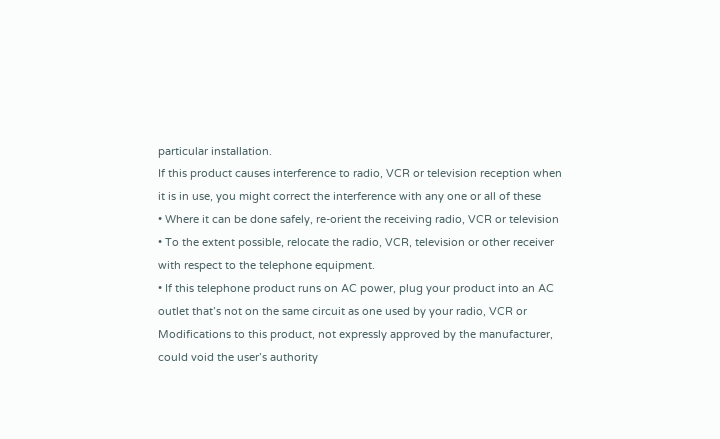particular installation.
If this product causes interference to radio, VCR or television reception when
it is in use, you might correct the interference with any one or all of these
• Where it can be done safely, re-orient the receiving radio, VCR or television
• To the extent possible, relocate the radio, VCR, television or other receiver
with respect to the telephone equipment.
• If this telephone product runs on AC power, plug your product into an AC
outlet that’s not on the same circuit as one used by your radio, VCR or
Modifications to this product, not expressly approved by the manufacturer,
could void the user’s authority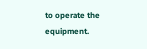to operate the equipment.